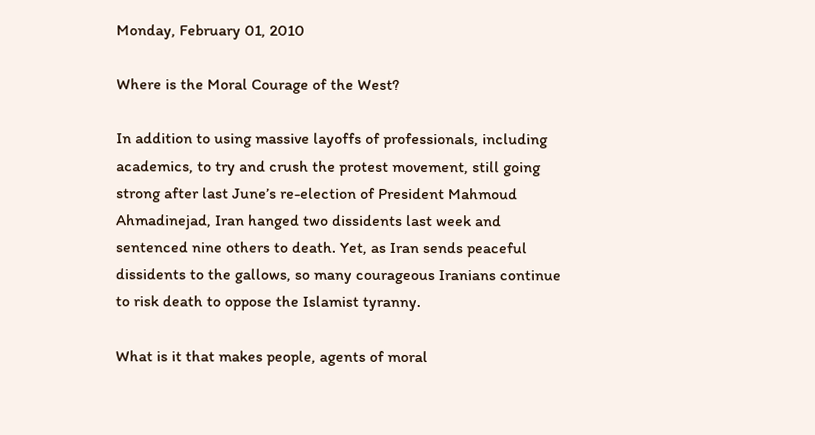Monday, February 01, 2010

Where is the Moral Courage of the West?

In addition to using massive layoffs of professionals, including academics, to try and crush the protest movement, still going strong after last June’s re-election of President Mahmoud Ahmadinejad, Iran hanged two dissidents last week and sentenced nine others to death. Yet, as Iran sends peaceful dissidents to the gallows, so many courageous Iranians continue to risk death to oppose the Islamist tyranny.

What is it that makes people, agents of moral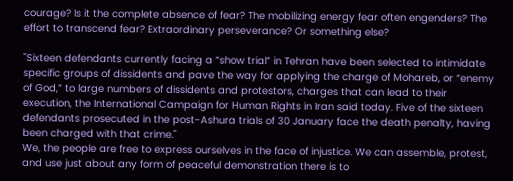courage? Is it the complete absence of fear? The mobilizing energy fear often engenders? The effort to transcend fear? Extraordinary perseverance? Or something else?

"Sixteen defendants currently facing a “show trial” in Tehran have been selected to intimidate specific groups of dissidents and pave the way for applying the charge of Mohareb, or “enemy of God,” to large numbers of dissidents and protestors, charges that can lead to their execution, the International Campaign for Human Rights in Iran said today. Five of the sixteen defendants prosecuted in the post-Ashura trials of 30 January face the death penalty, having been charged with that crime."
We, the people are free to express ourselves in the face of injustice. We can assemble, protest, and use just about any form of peaceful demonstration there is to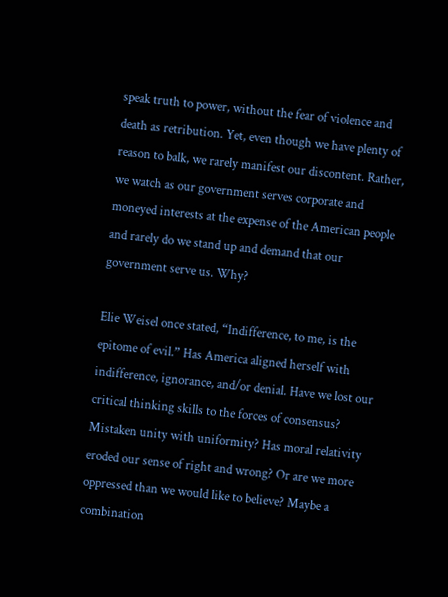speak truth to power, without the fear of violence and death as retribution. Yet, even though we have plenty of reason to balk, we rarely manifest our discontent. Rather, we watch as our government serves corporate and moneyed interests at the expense of the American people and rarely do we stand up and demand that our government serve us. Why?

Elie Weisel once stated, “Indifference, to me, is the epitome of evil.” Has America aligned herself with indifference, ignorance, and/or denial. Have we lost our critical thinking skills to the forces of consensus? Mistaken unity with uniformity? Has moral relativity eroded our sense of right and wrong? Or are we more oppressed than we would like to believe? Maybe a combination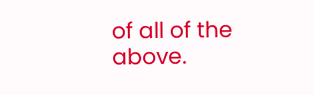of all of the above.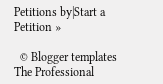Petitions by|Start a Petition »

  © Blogger templates The Professional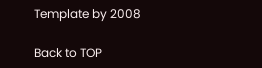Template by 2008

Back to TOP